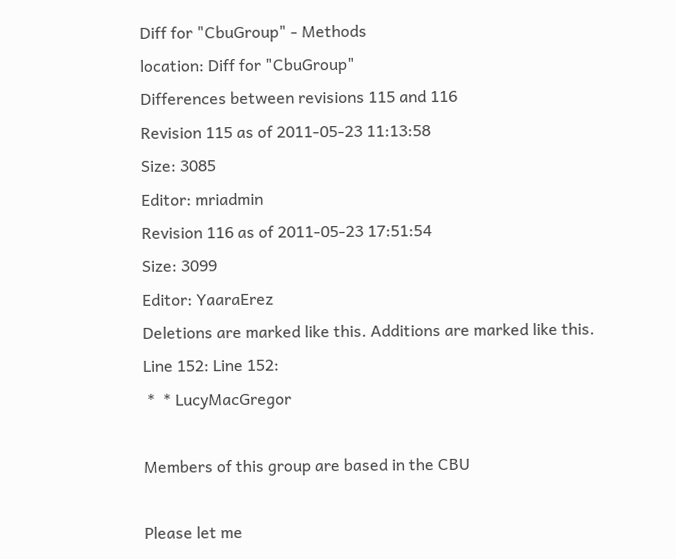Diff for "CbuGroup" - Methods
location: Diff for "CbuGroup"
Differences between revisions 115 and 116
Revision 115 as of 2011-05-23 11:13:58
Size: 3085
Editor: mriadmin
Revision 116 as of 2011-05-23 17:51:54
Size: 3099
Editor: YaaraErez
Deletions are marked like this. Additions are marked like this.
Line 152: Line 152:
 *  * LucyMacGregor

Members of this group are based in the CBU

Please let me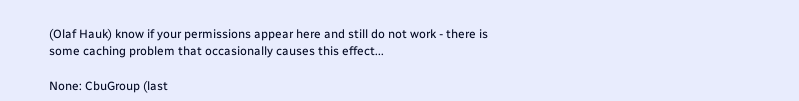(Olaf Hauk) know if your permissions appear here and still do not work - there is some caching problem that occasionally causes this effect...

None: CbuGroup (last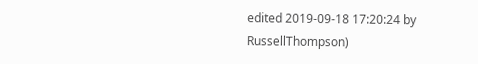edited 2019-09-18 17:20:24 by RussellThompson)